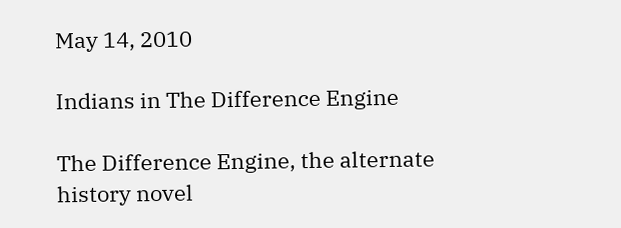May 14, 2010

Indians in The Difference Engine

The Difference Engine, the alternate history novel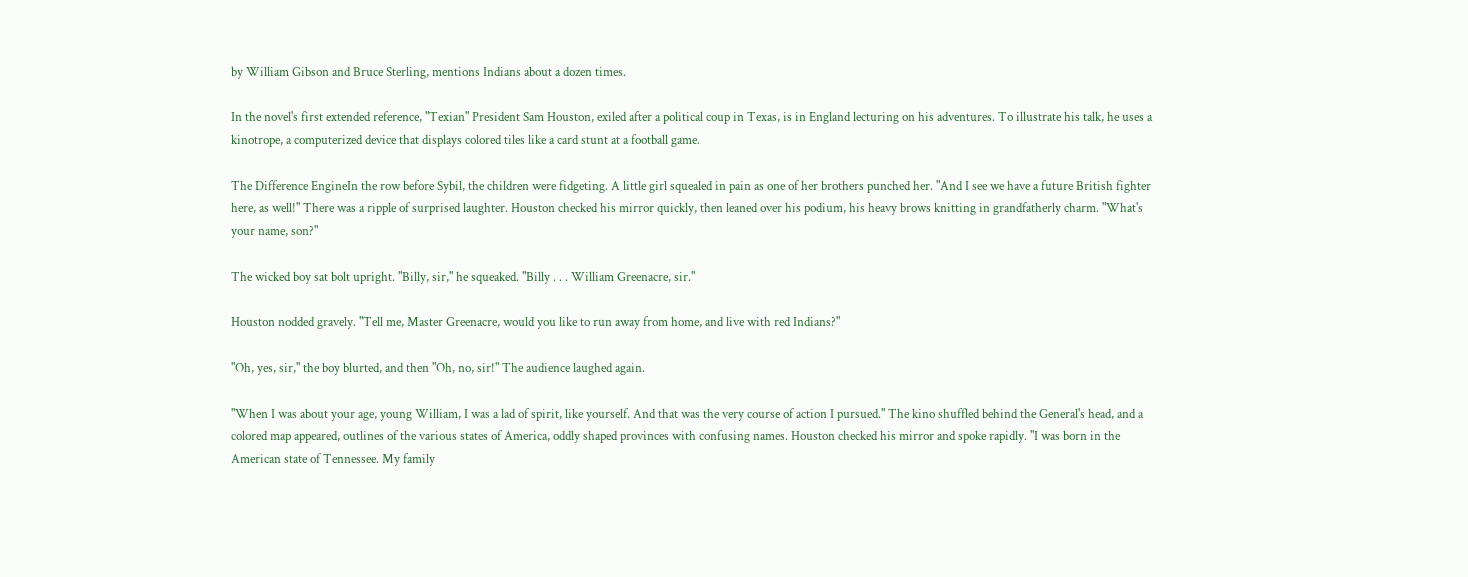by William Gibson and Bruce Sterling, mentions Indians about a dozen times.

In the novel's first extended reference, "Texian" President Sam Houston, exiled after a political coup in Texas, is in England lecturing on his adventures. To illustrate his talk, he uses a kinotrope, a computerized device that displays colored tiles like a card stunt at a football game.

The Difference EngineIn the row before Sybil, the children were fidgeting. A little girl squealed in pain as one of her brothers punched her. "And I see we have a future British fighter here, as well!" There was a ripple of surprised laughter. Houston checked his mirror quickly, then leaned over his podium, his heavy brows knitting in grandfatherly charm. "What's your name, son?"

The wicked boy sat bolt upright. "Billy, sir," he squeaked. "Billy . . . William Greenacre, sir."

Houston nodded gravely. "Tell me, Master Greenacre, would you like to run away from home, and live with red Indians?"

"Oh, yes, sir," the boy blurted, and then "Oh, no, sir!" The audience laughed again.

"When I was about your age, young William, I was a lad of spirit, like yourself. And that was the very course of action I pursued." The kino shuffled behind the General's head, and a colored map appeared, outlines of the various states of America, oddly shaped provinces with confusing names. Houston checked his mirror and spoke rapidly. "I was born in the American state of Tennessee. My family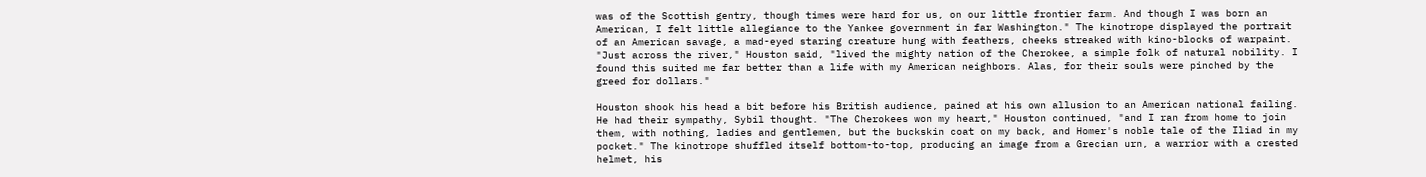was of the Scottish gentry, though times were hard for us, on our little frontier farm. And though I was born an American, I felt little allegiance to the Yankee government in far Washington." The kinotrope displayed the portrait of an American savage, a mad-eyed staring creature hung with feathers, cheeks streaked with kino-blocks of warpaint. "Just across the river," Houston said, "lived the mighty nation of the Cherokee, a simple folk of natural nobility. I found this suited me far better than a life with my American neighbors. Alas, for their souls were pinched by the greed for dollars."

Houston shook his head a bit before his British audience, pained at his own allusion to an American national failing. He had their sympathy, Sybil thought. "The Cherokees won my heart," Houston continued, "and I ran from home to join them, with nothing, ladies and gentlemen, but the buckskin coat on my back, and Homer's noble tale of the Iliad in my pocket." The kinotrope shuffled itself bottom-to-top, producing an image from a Grecian urn, a warrior with a crested helmet, his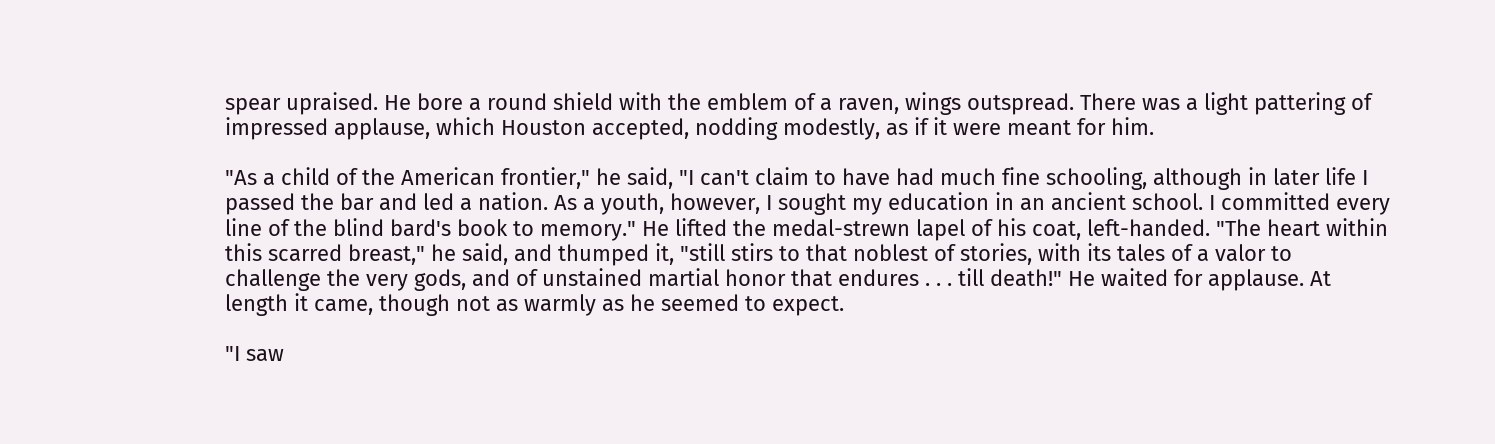spear upraised. He bore a round shield with the emblem of a raven, wings outspread. There was a light pattering of impressed applause, which Houston accepted, nodding modestly, as if it were meant for him.

"As a child of the American frontier," he said, "I can't claim to have had much fine schooling, although in later life I passed the bar and led a nation. As a youth, however, I sought my education in an ancient school. I committed every line of the blind bard's book to memory." He lifted the medal-strewn lapel of his coat, left-handed. "The heart within this scarred breast," he said, and thumped it, "still stirs to that noblest of stories, with its tales of a valor to challenge the very gods, and of unstained martial honor that endures . . . till death!" He waited for applause. At length it came, though not as warmly as he seemed to expect.

"I saw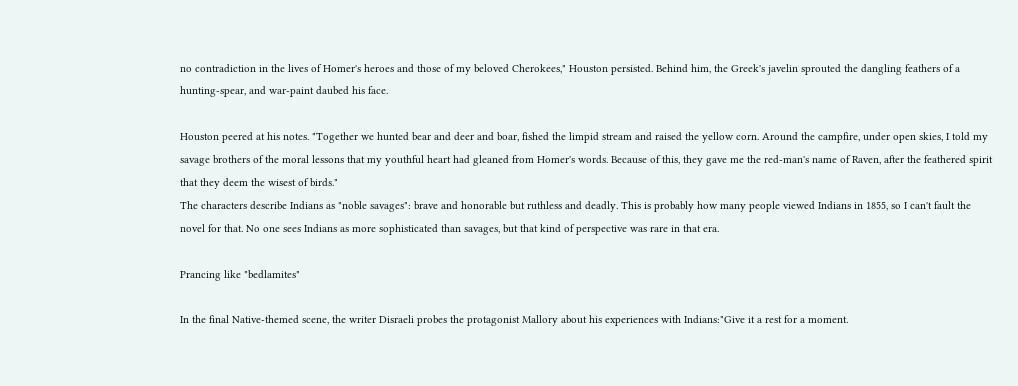no contradiction in the lives of Homer's heroes and those of my beloved Cherokees," Houston persisted. Behind him, the Greek's javelin sprouted the dangling feathers of a hunting-spear, and war-paint daubed his face.

Houston peered at his notes. "Together we hunted bear and deer and boar, fished the limpid stream and raised the yellow corn. Around the campfire, under open skies, I told my savage brothers of the moral lessons that my youthful heart had gleaned from Homer's words. Because of this, they gave me the red-man's name of Raven, after the feathered spirit that they deem the wisest of birds."
The characters describe Indians as "noble savages": brave and honorable but ruthless and deadly. This is probably how many people viewed Indians in 1855, so I can't fault the novel for that. No one sees Indians as more sophisticated than savages, but that kind of perspective was rare in that era.

Prancing like "bedlamites"

In the final Native-themed scene, the writer Disraeli probes the protagonist Mallory about his experiences with Indians:"Give it a rest for a moment.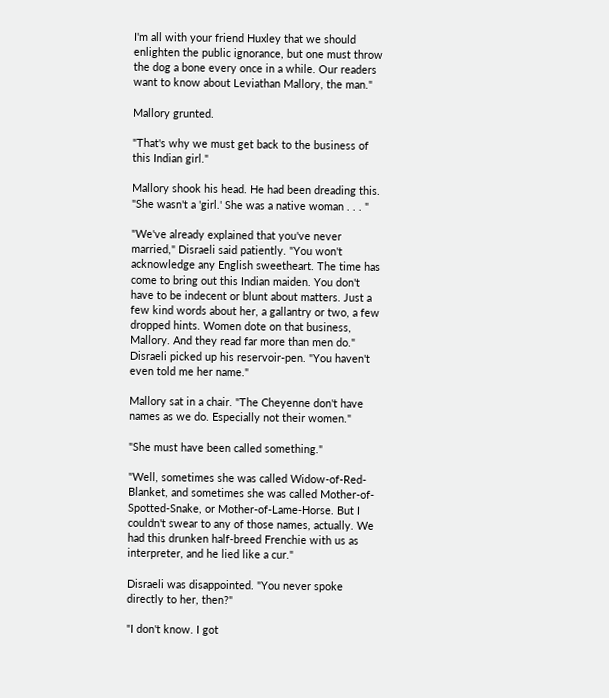I'm all with your friend Huxley that we should enlighten the public ignorance, but one must throw the dog a bone every once in a while. Our readers want to know about Leviathan Mallory, the man."

Mallory grunted.

"That's why we must get back to the business of this Indian girl."

Mallory shook his head. He had been dreading this. "She wasn't a 'girl.' She was a native woman . . . "

"We've already explained that you've never married," Disraeli said patiently. "You won't acknowledge any English sweetheart. The time has come to bring out this Indian maiden. You don't have to be indecent or blunt about matters. Just a few kind words about her, a gallantry or two, a few dropped hints. Women dote on that business, Mallory. And they read far more than men do." Disraeli picked up his reservoir-pen. "You haven't even told me her name."

Mallory sat in a chair. "The Cheyenne don't have names as we do. Especially not their women."

"She must have been called something."

"Well, sometimes she was called Widow-of-Red-Blanket, and sometimes she was called Mother-of-Spotted-Snake, or Mother-of-Lame-Horse. But I couldn't swear to any of those names, actually. We had this drunken half-breed Frenchie with us as interpreter, and he lied like a cur."

Disraeli was disappointed. "You never spoke directly to her, then?"

"I don't know. I got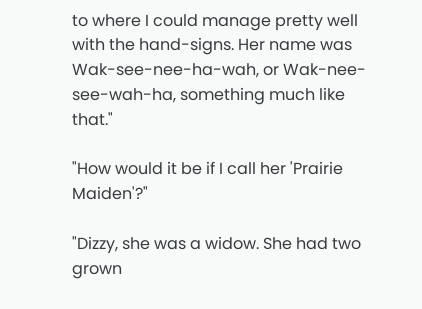to where I could manage pretty well with the hand-signs. Her name was Wak-see-nee-ha-wah, or Wak-nee-see-wah-ha, something much like that."

"How would it be if I call her 'Prairie Maiden'?"

"Dizzy, she was a widow. She had two grown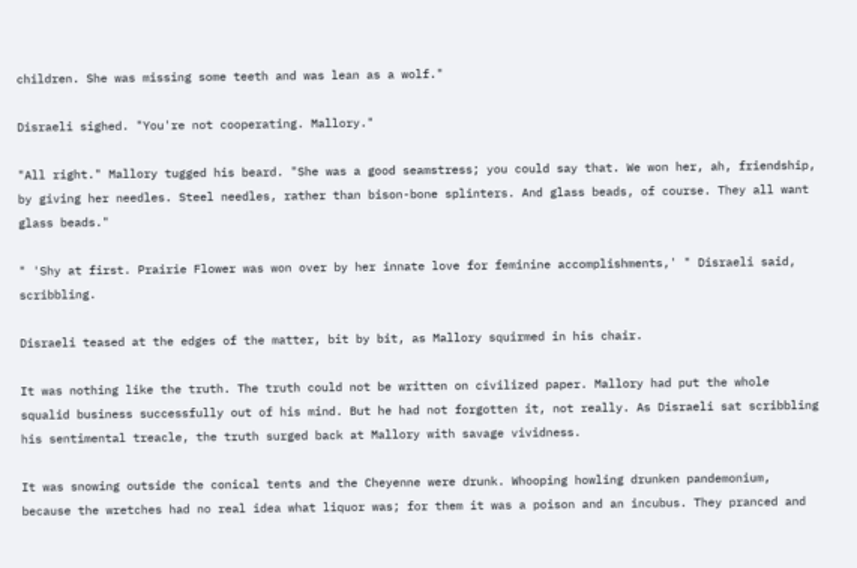children. She was missing some teeth and was lean as a wolf."

Disraeli sighed. "You're not cooperating. Mallory."

"All right." Mallory tugged his beard. "She was a good seamstress; you could say that. We won her, ah, friendship, by giving her needles. Steel needles, rather than bison-bone splinters. And glass beads, of course. They all want glass beads."

" 'Shy at first. Prairie Flower was won over by her innate love for feminine accomplishments,' " Disraeli said, scribbling.

Disraeli teased at the edges of the matter, bit by bit, as Mallory squirmed in his chair.

It was nothing like the truth. The truth could not be written on civilized paper. Mallory had put the whole squalid business successfully out of his mind. But he had not forgotten it, not really. As Disraeli sat scribbling his sentimental treacle, the truth surged back at Mallory with savage vividness.

It was snowing outside the conical tents and the Cheyenne were drunk. Whooping howling drunken pandemonium, because the wretches had no real idea what liquor was; for them it was a poison and an incubus. They pranced and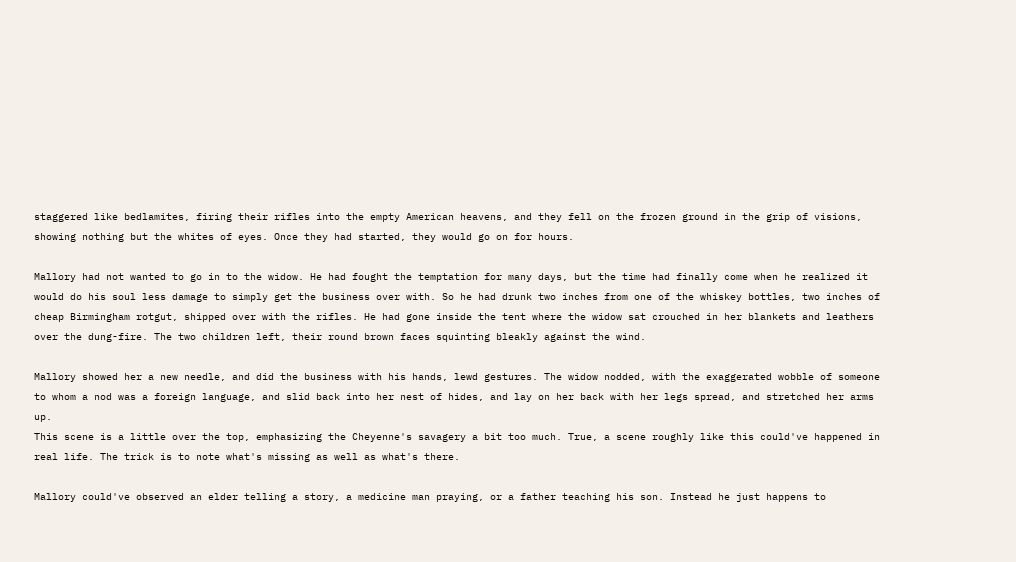staggered like bedlamites, firing their rifles into the empty American heavens, and they fell on the frozen ground in the grip of visions, showing nothing but the whites of eyes. Once they had started, they would go on for hours.

Mallory had not wanted to go in to the widow. He had fought the temptation for many days, but the time had finally come when he realized it would do his soul less damage to simply get the business over with. So he had drunk two inches from one of the whiskey bottles, two inches of cheap Birmingham rotgut, shipped over with the rifles. He had gone inside the tent where the widow sat crouched in her blankets and leathers over the dung-fire. The two children left, their round brown faces squinting bleakly against the wind.

Mallory showed her a new needle, and did the business with his hands, lewd gestures. The widow nodded, with the exaggerated wobble of someone to whom a nod was a foreign language, and slid back into her nest of hides, and lay on her back with her legs spread, and stretched her arms up.
This scene is a little over the top, emphasizing the Cheyenne's savagery a bit too much. True, a scene roughly like this could've happened in real life. The trick is to note what's missing as well as what's there.

Mallory could've observed an elder telling a story, a medicine man praying, or a father teaching his son. Instead he just happens to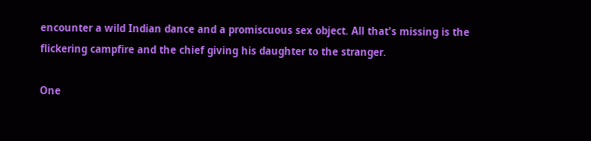encounter a wild Indian dance and a promiscuous sex object. All that's missing is the flickering campfire and the chief giving his daughter to the stranger.

One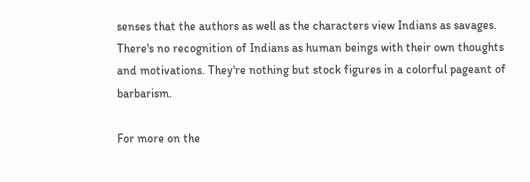senses that the authors as well as the characters view Indians as savages. There's no recognition of Indians as human beings with their own thoughts and motivations. They're nothing but stock figures in a colorful pageant of barbarism.

For more on the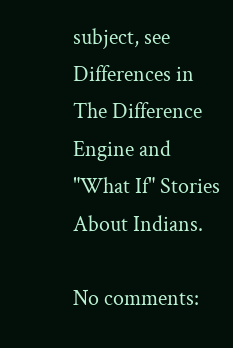subject, see Differences in The Difference Engine and "What If" Stories About Indians.

No comments: